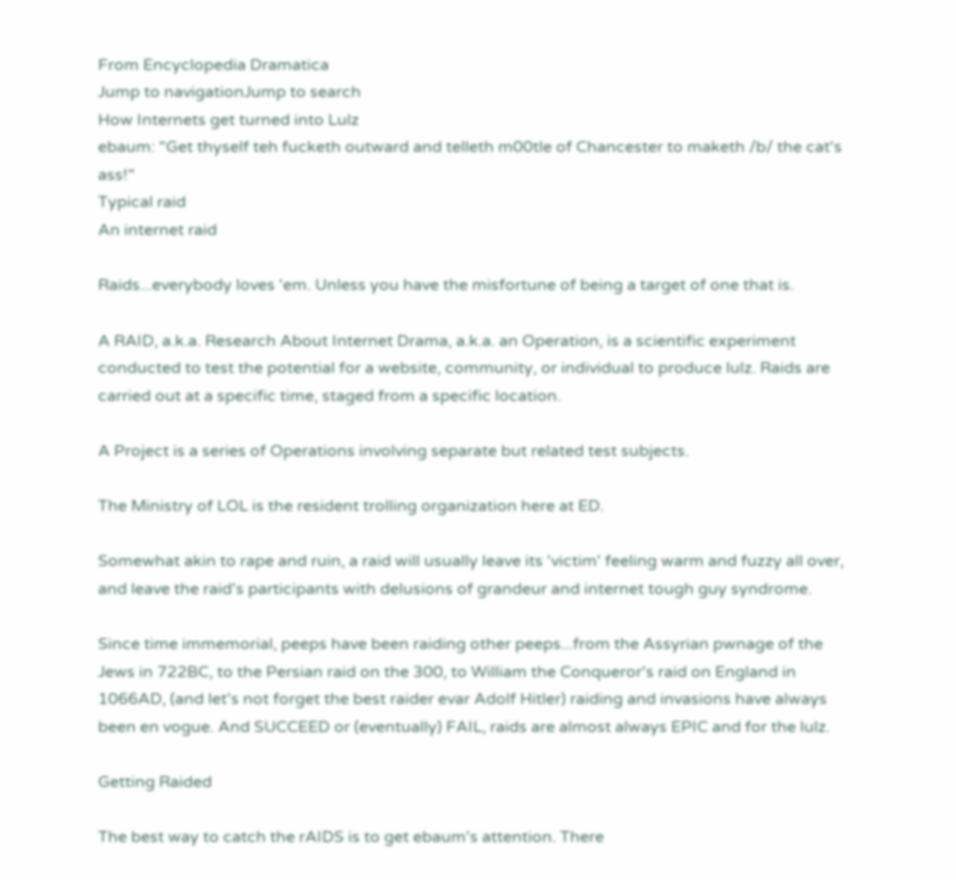From Encyclopedia Dramatica
Jump to navigationJump to search
How Internets get turned into Lulz
ebaum: "Get thyself teh fucketh outward and telleth m00tle of Chancester to maketh /b/ the cat's ass!"
Typical raid
An internet raid

Raids...everybody loves 'em. Unless you have the misfortune of being a target of one that is.

A RAID, a.k.a. Research About Internet Drama, a.k.a. an Operation, is a scientific experiment conducted to test the potential for a website, community, or individual to produce lulz. Raids are carried out at a specific time, staged from a specific location.

A Project is a series of Operations involving separate but related test subjects.

The Ministry of LOL is the resident trolling organization here at ED.

Somewhat akin to rape and ruin, a raid will usually leave its 'victim' feeling warm and fuzzy all over, and leave the raid's participants with delusions of grandeur and internet tough guy syndrome.

Since time immemorial, peeps have been raiding other peeps...from the Assyrian pwnage of the Jews in 722BC, to the Persian raid on the 300, to William the Conqueror's raid on England in 1066AD, (and let's not forget the best raider evar Adolf Hitler) raiding and invasions have always been en vogue. And SUCCEED or (eventually) FAIL, raids are almost always EPIC and for the lulz.

Getting Raided

The best way to catch the rAIDS is to get ebaum's attention. There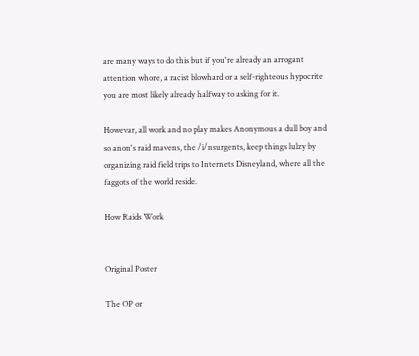are many ways to do this but if you're already an arrogant attention whore, a racist blowhard or a self-righteous hypocrite you are most likely already halfway to asking for it.

Howevar, all work and no play makes Anonymous a dull boy and so anon's raid mavens, the /i/nsurgents, keep things lulzy by organizing raid field trips to Internets Disneyland, where all the faggots of the world reside.

How Raids Work


Original Poster

The OP or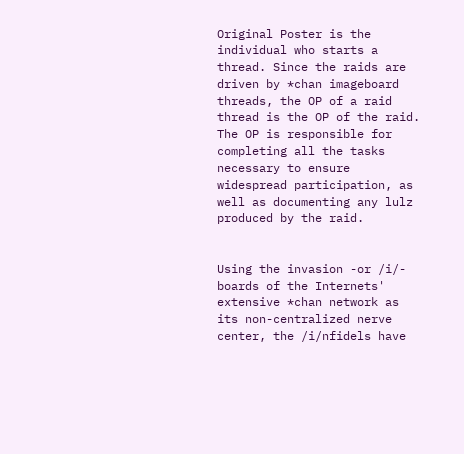Original Poster is the individual who starts a thread. Since the raids are driven by *chan imageboard threads, the OP of a raid thread is the OP of the raid. The OP is responsible for completing all the tasks necessary to ensure widespread participation, as well as documenting any lulz produced by the raid.


Using the invasion -or /i/- boards of the Internets' extensive *chan network as its non-centralized nerve center, the /i/nfidels have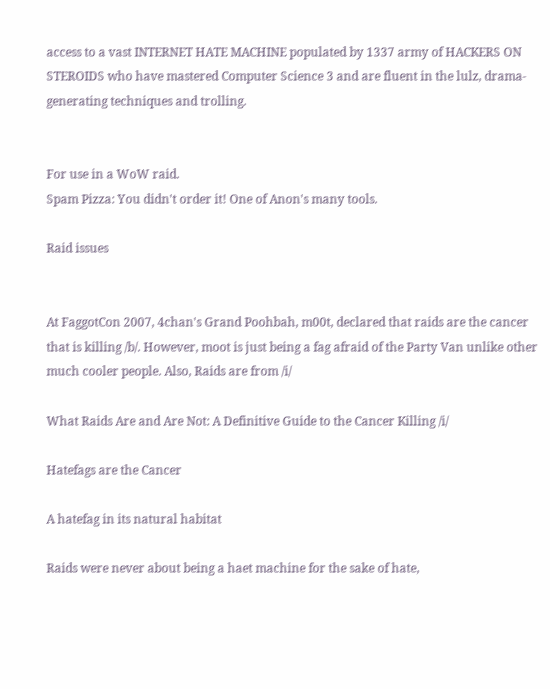access to a vast INTERNET HATE MACHINE populated by 1337 army of HACKERS ON STEROIDS who have mastered Computer Science 3 and are fluent in the lulz, drama-generating techniques and trolling.


For use in a WoW raid.
Spam Pizza: You didn't order it! One of Anon's many tools.

Raid issues


At FaggotCon 2007, 4chan's Grand Poohbah, m00t, declared that raids are the cancer that is killing /b/. However, moot is just being a fag afraid of the Party Van unlike other much cooler people. Also, Raids are from /i/

What Raids Are and Are Not: A Definitive Guide to the Cancer Killing /i/

Hatefags are the Cancer

A hatefag in its natural habitat

Raids were never about being a haet machine for the sake of hate,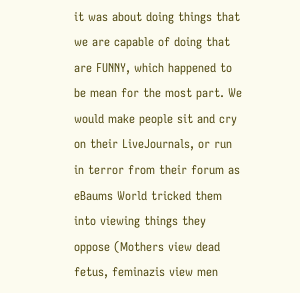it was about doing things that we are capable of doing that are FUNNY, which happened to be mean for the most part. We would make people sit and cry on their LiveJournals, or run in terror from their forum as eBaums World tricked them into viewing things they oppose (Mothers view dead fetus, feminazis view men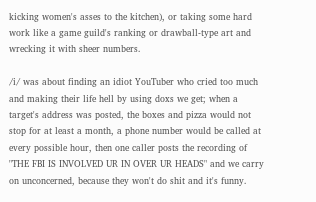kicking women's asses to the kitchen), or taking some hard work like a game guild's ranking or drawball-type art and wrecking it with sheer numbers.

/i/ was about finding an idiot YouTuber who cried too much and making their life hell by using doxs we get; when a target's address was posted, the boxes and pizza would not stop for at least a month, a phone number would be called at every possible hour, then one caller posts the recording of "THE FBI IS INVOLVED UR IN OVER UR HEADS" and we carry on unconcerned, because they won't do shit and it's funny.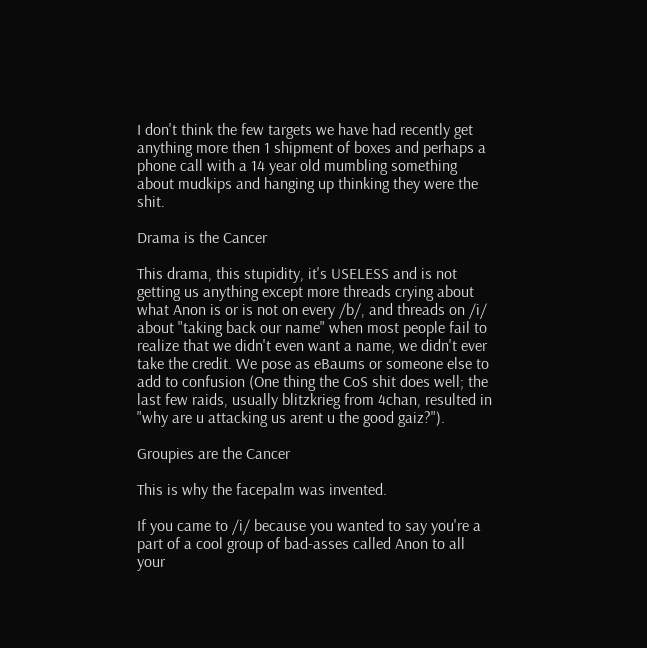I don't think the few targets we have had recently get anything more then 1 shipment of boxes and perhaps a phone call with a 14 year old mumbling something about mudkips and hanging up thinking they were the shit.

Drama is the Cancer

This drama, this stupidity, it's USELESS and is not getting us anything except more threads crying about what Anon is or is not on every /b/, and threads on /i/ about "taking back our name" when most people fail to realize that we didn't even want a name, we didn't ever take the credit. We pose as eBaums or someone else to add to confusion (One thing the CoS shit does well; the last few raids, usually blitzkrieg from 4chan, resulted in "why are u attacking us arent u the good gaiz?").

Groupies are the Cancer

This is why the facepalm was invented.

If you came to /i/ because you wanted to say you're a part of a cool group of bad-asses called Anon to all your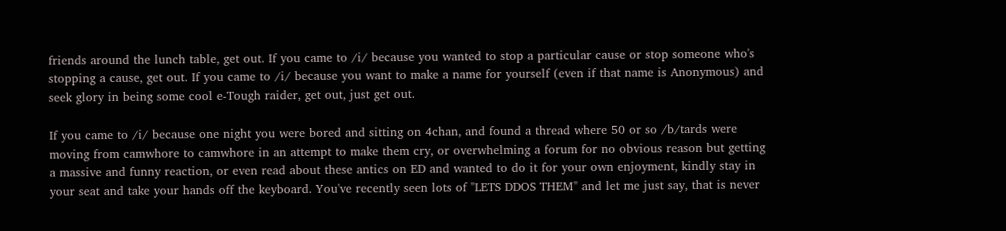friends around the lunch table, get out. If you came to /i/ because you wanted to stop a particular cause or stop someone who's stopping a cause, get out. If you came to /i/ because you want to make a name for yourself (even if that name is Anonymous) and seek glory in being some cool e-Tough raider, get out, just get out.

If you came to /i/ because one night you were bored and sitting on 4chan, and found a thread where 50 or so /b/tards were moving from camwhore to camwhore in an attempt to make them cry, or overwhelming a forum for no obvious reason but getting a massive and funny reaction, or even read about these antics on ED and wanted to do it for your own enjoyment, kindly stay in your seat and take your hands off the keyboard. You've recently seen lots of "LETS DDOS THEM" and let me just say, that is never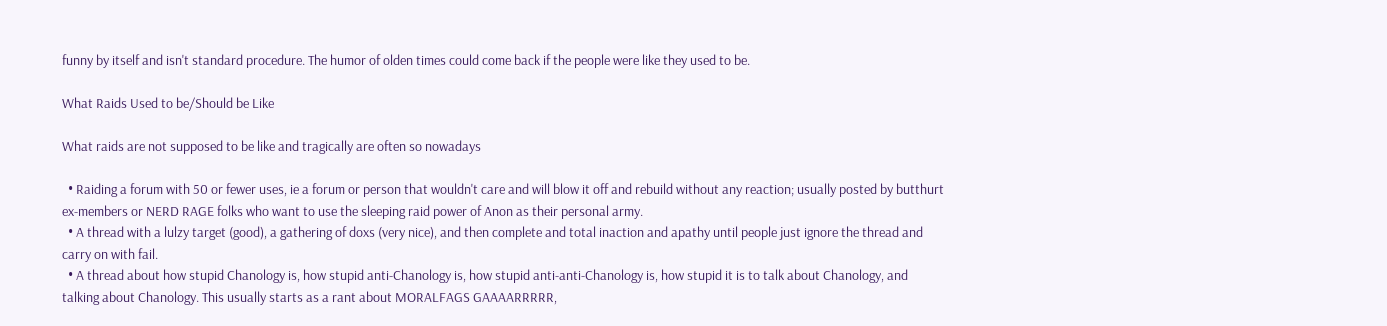funny by itself and isn't standard procedure. The humor of olden times could come back if the people were like they used to be.

What Raids Used to be/Should be Like

What raids are not supposed to be like and tragically are often so nowadays

  • Raiding a forum with 50 or fewer uses, ie a forum or person that wouldn't care and will blow it off and rebuild without any reaction; usually posted by butthurt ex-members or NERD RAGE folks who want to use the sleeping raid power of Anon as their personal army.
  • A thread with a lulzy target (good), a gathering of doxs (very nice), and then complete and total inaction and apathy until people just ignore the thread and carry on with fail.
  • A thread about how stupid Chanology is, how stupid anti-Chanology is, how stupid anti-anti-Chanology is, how stupid it is to talk about Chanology, and talking about Chanology. This usually starts as a rant about MORALFAGS GAAAARRRRR,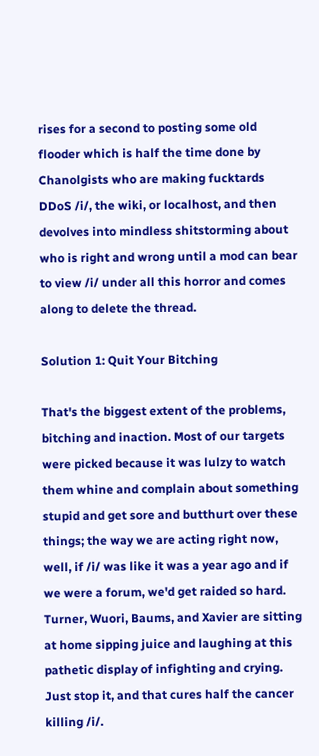rises for a second to posting some old flooder which is half the time done by Chanolgists who are making fucktards DDoS /i/, the wiki, or localhost, and then devolves into mindless shitstorming about who is right and wrong until a mod can bear to view /i/ under all this horror and comes along to delete the thread.

Solution 1: Quit Your Bitching

That's the biggest extent of the problems, bitching and inaction. Most of our targets were picked because it was lulzy to watch them whine and complain about something stupid and get sore and butthurt over these things; the way we are acting right now, well, if /i/ was like it was a year ago and if we were a forum, we'd get raided so hard. Turner, Wuori, Baums, and Xavier are sitting at home sipping juice and laughing at this pathetic display of infighting and crying. Just stop it, and that cures half the cancer killing /i/.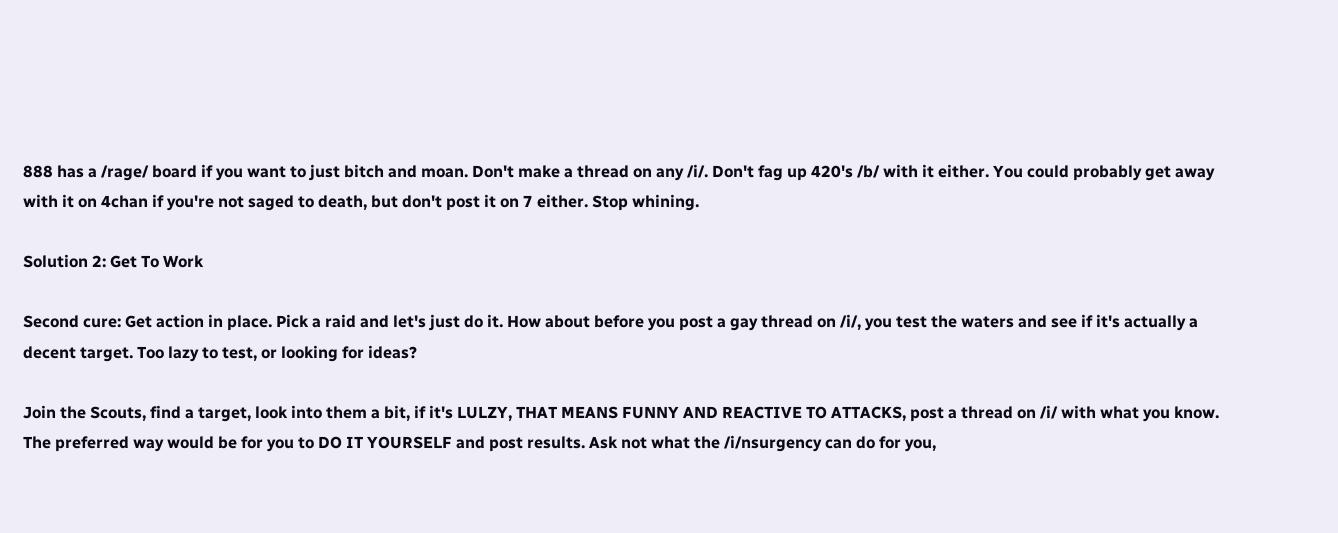888 has a /rage/ board if you want to just bitch and moan. Don't make a thread on any /i/. Don't fag up 420's /b/ with it either. You could probably get away with it on 4chan if you're not saged to death, but don't post it on 7 either. Stop whining.

Solution 2: Get To Work

Second cure: Get action in place. Pick a raid and let's just do it. How about before you post a gay thread on /i/, you test the waters and see if it's actually a decent target. Too lazy to test, or looking for ideas?

Join the Scouts, find a target, look into them a bit, if it's LULZY, THAT MEANS FUNNY AND REACTIVE TO ATTACKS, post a thread on /i/ with what you know. The preferred way would be for you to DO IT YOURSELF and post results. Ask not what the /i/nsurgency can do for you,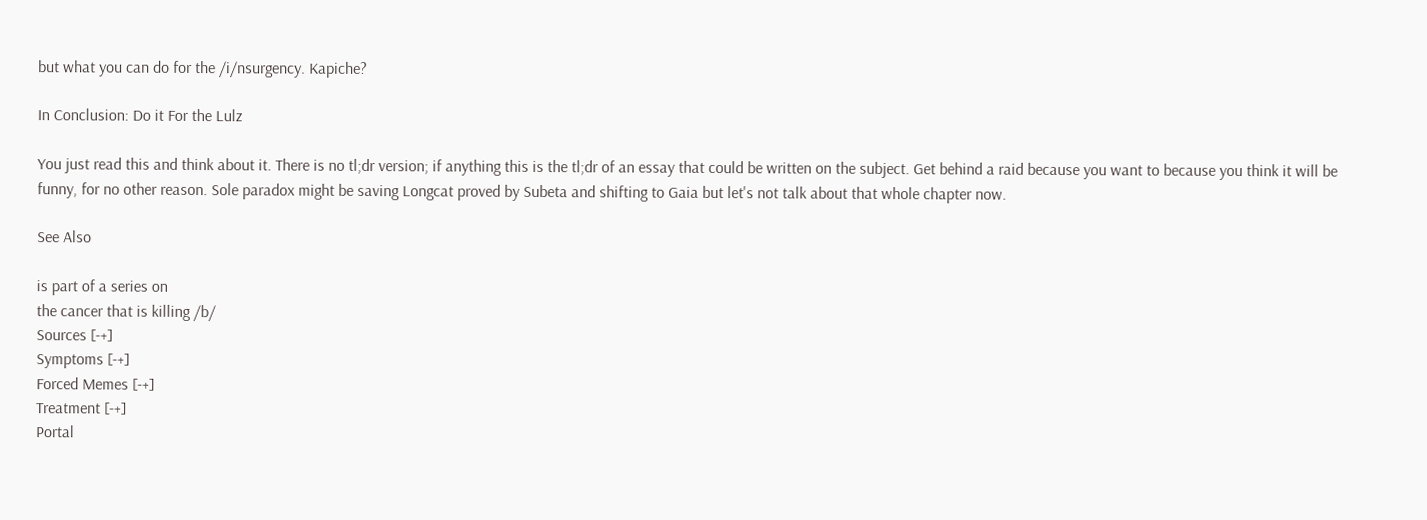but what you can do for the /i/nsurgency. Kapiche?

In Conclusion: Do it For the Lulz

You just read this and think about it. There is no tl;dr version; if anything this is the tl;dr of an essay that could be written on the subject. Get behind a raid because you want to because you think it will be funny, for no other reason. Sole paradox might be saving Longcat proved by Subeta and shifting to Gaia but let's not talk about that whole chapter now.

See Also

is part of a series on
the cancer that is killing /b/
Sources [-+]
Symptoms [-+]
Forced Memes [-+]
Treatment [-+]
Portal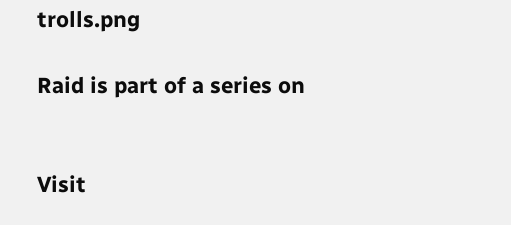trolls.png

Raid is part of a series on


Visit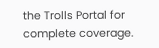the Trolls Portal for complete coverage.